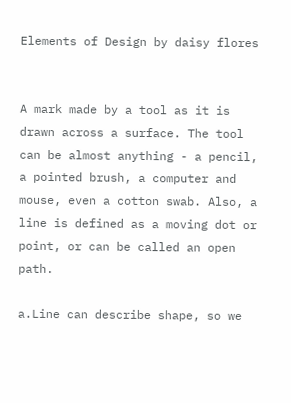Elements of Design by daisy flores


A mark made by a tool as it is drawn across a surface. The tool can be almost anything - a pencil, a pointed brush, a computer and mouse, even a cotton swab. Also, a line is defined as a moving dot or point, or can be called an open path.

a.Line can describe shape, so we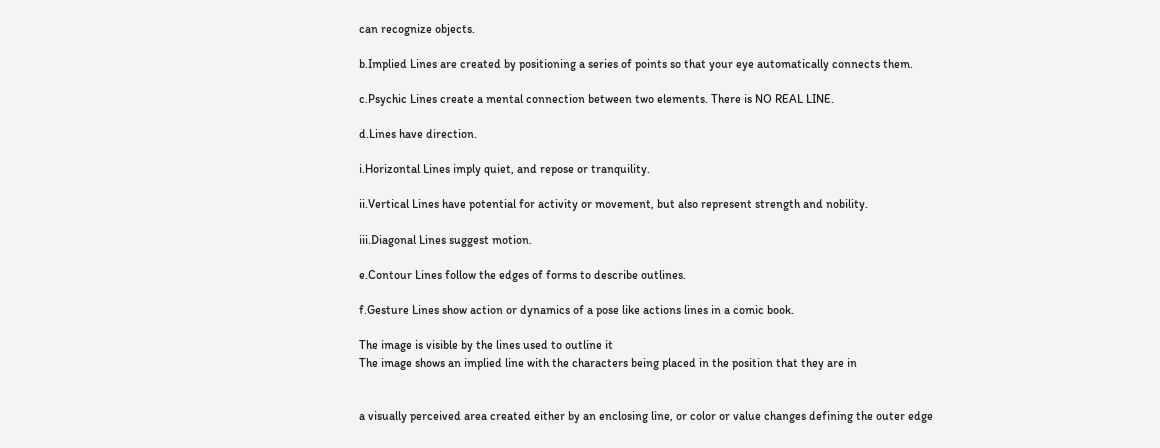can recognize objects.

b.Implied Lines are created by positioning a series of points so that your eye automatically connects them.

c.Psychic Lines create a mental connection between two elements. There is NO REAL LINE.

d.Lines have direction.

i.Horizontal Lines imply quiet, and repose or tranquility.

ii.Vertical Lines have potential for activity or movement, but also represent strength and nobility.

iii.Diagonal Lines suggest motion.

e.Contour Lines follow the edges of forms to describe outlines.

f.Gesture Lines show action or dynamics of a pose like actions lines in a comic book.

The image is visible by the lines used to outline it
The image shows an implied line with the characters being placed in the position that they are in


a visually perceived area created either by an enclosing line, or color or value changes defining the outer edge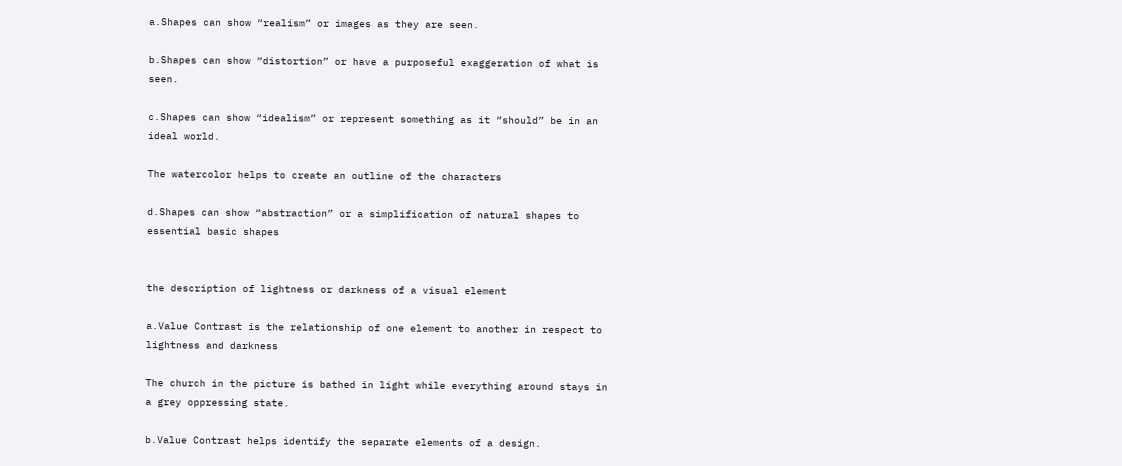a.Shapes can show “realism” or images as they are seen.

b.Shapes can show “distortion” or have a purposeful exaggeration of what is seen.

c.Shapes can show “idealism” or represent something as it “should” be in an ideal world.

The watercolor helps to create an outline of the characters

d.Shapes can show “abstraction” or a simplification of natural shapes to essential basic shapes


the description of lightness or darkness of a visual element

a.Value Contrast is the relationship of one element to another in respect to lightness and darkness

The church in the picture is bathed in light while everything around stays in a grey oppressing state.

b.Value Contrast helps identify the separate elements of a design.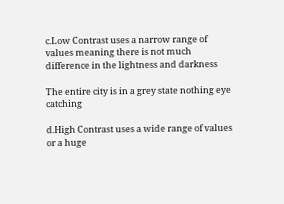c.Low Contrast uses a narrow range of values meaning there is not much difference in the lightness and darkness

The entire city is in a grey state nothing eye catching

d.High Contrast uses a wide range of values or a huge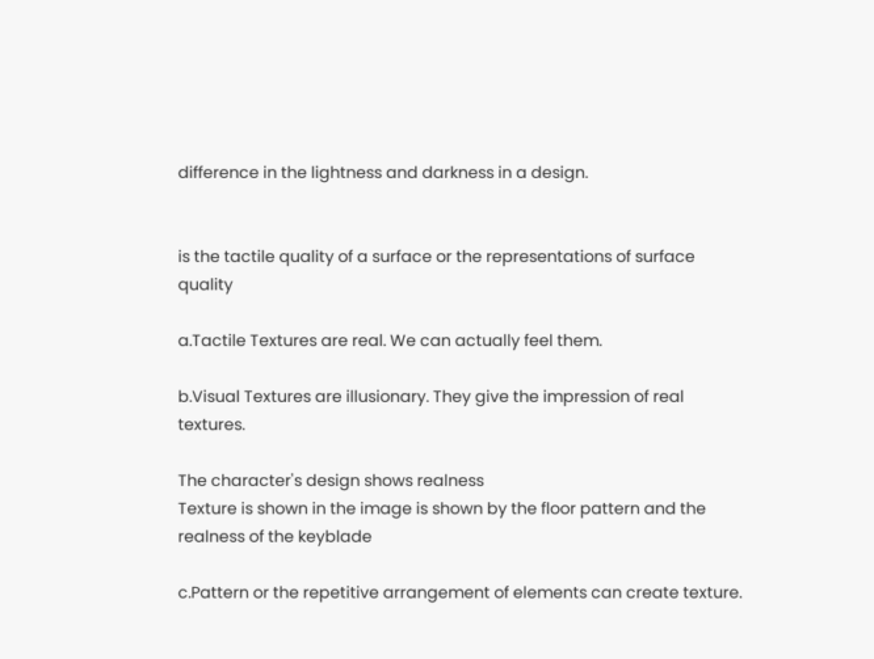difference in the lightness and darkness in a design.


is the tactile quality of a surface or the representations of surface quality

a.Tactile Textures are real. We can actually feel them.

b.Visual Textures are illusionary. They give the impression of real textures.

The character's design shows realness
Texture is shown in the image is shown by the floor pattern and the realness of the keyblade

c.Pattern or the repetitive arrangement of elements can create texture.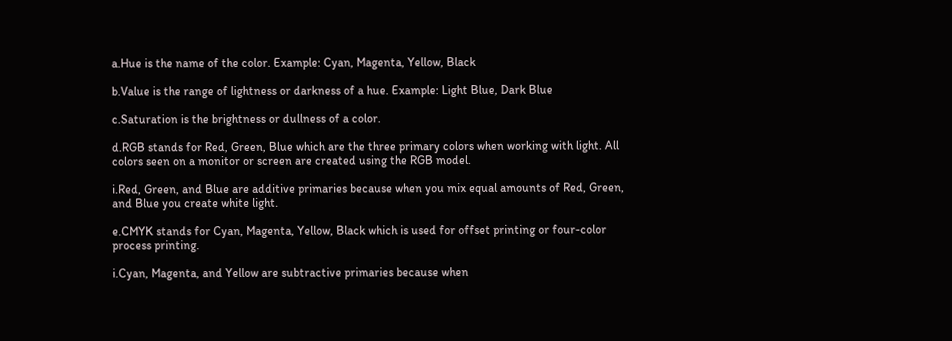a.Hue is the name of the color. Example: Cyan, Magenta, Yellow, Black

b.Value is the range of lightness or darkness of a hue. Example: Light Blue, Dark Blue

c.Saturation is the brightness or dullness of a color.

d.RGB stands for Red, Green, Blue which are the three primary colors when working with light. All colors seen on a monitor or screen are created using the RGB model.

i.Red, Green, and Blue are additive primaries because when you mix equal amounts of Red, Green, and Blue you create white light.

e.CMYK stands for Cyan, Magenta, Yellow, Black which is used for offset printing or four-color process printing.

i.Cyan, Magenta, and Yellow are subtractive primaries because when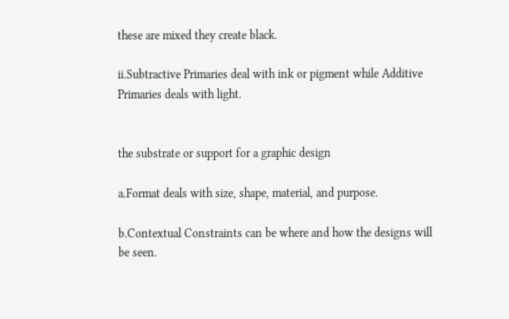these are mixed they create black.

ii.Subtractive Primaries deal with ink or pigment while Additive Primaries deals with light.


the substrate or support for a graphic design

a.Format deals with size, shape, material, and purpose.

b.Contextual Constraints can be where and how the designs will be seen.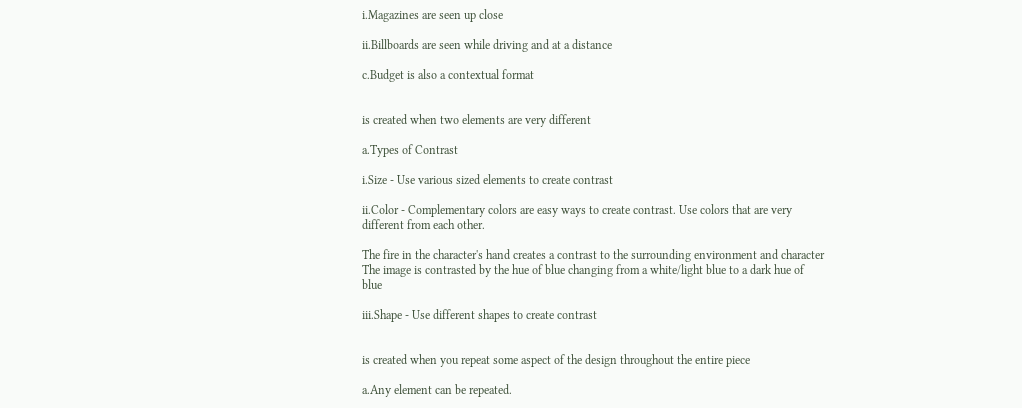i.Magazines are seen up close

ii.Billboards are seen while driving and at a distance

c.Budget is also a contextual format


is created when two elements are very different

a.Types of Contrast

i.Size - Use various sized elements to create contrast

ii.Color - Complementary colors are easy ways to create contrast. Use colors that are very different from each other.

The fire in the character's hand creates a contrast to the surrounding environment and character
The image is contrasted by the hue of blue changing from a white/light blue to a dark hue of blue

iii.Shape - Use different shapes to create contrast


is created when you repeat some aspect of the design throughout the entire piece

a.Any element can be repeated.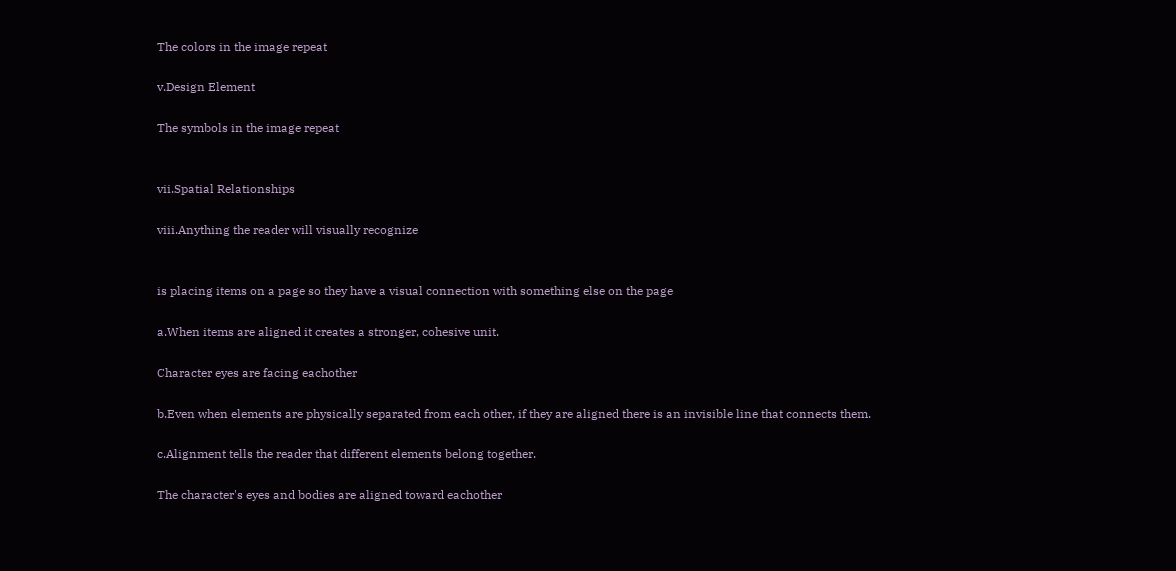The colors in the image repeat

v.Design Element

The symbols in the image repeat


vii.Spatial Relationships

viii.Anything the reader will visually recognize


is placing items on a page so they have a visual connection with something else on the page

a.When items are aligned it creates a stronger, cohesive unit.

Character eyes are facing eachother

b.Even when elements are physically separated from each other, if they are aligned there is an invisible line that connects them.

c.Alignment tells the reader that different elements belong together.

The character's eyes and bodies are aligned toward eachother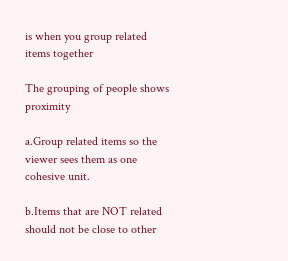is when you group related items together

The grouping of people shows proximity

a.Group related items so the viewer sees them as one cohesive unit.

b.Items that are NOT related should not be close to other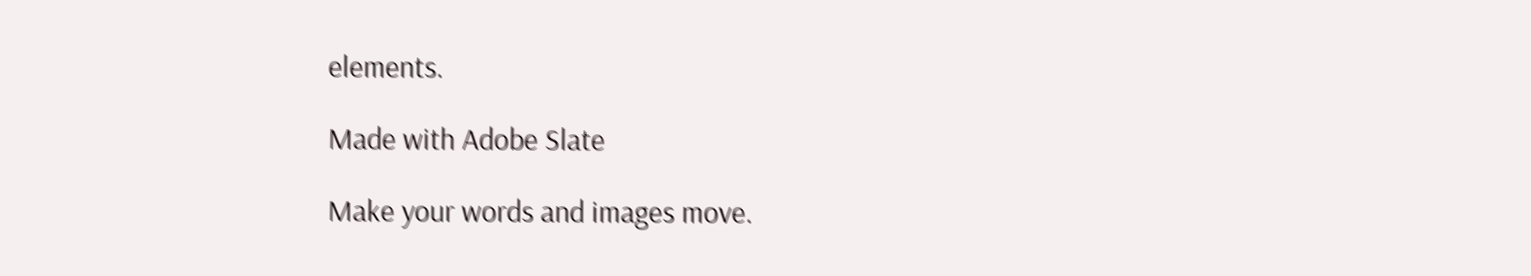elements.

Made with Adobe Slate

Make your words and images move.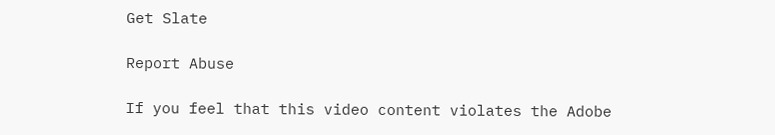Get Slate

Report Abuse

If you feel that this video content violates the Adobe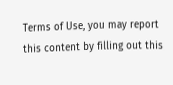Terms of Use, you may report this content by filling out this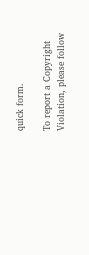quick form.

To report a Copyright Violation, please follow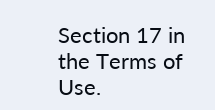Section 17 in the Terms of Use.